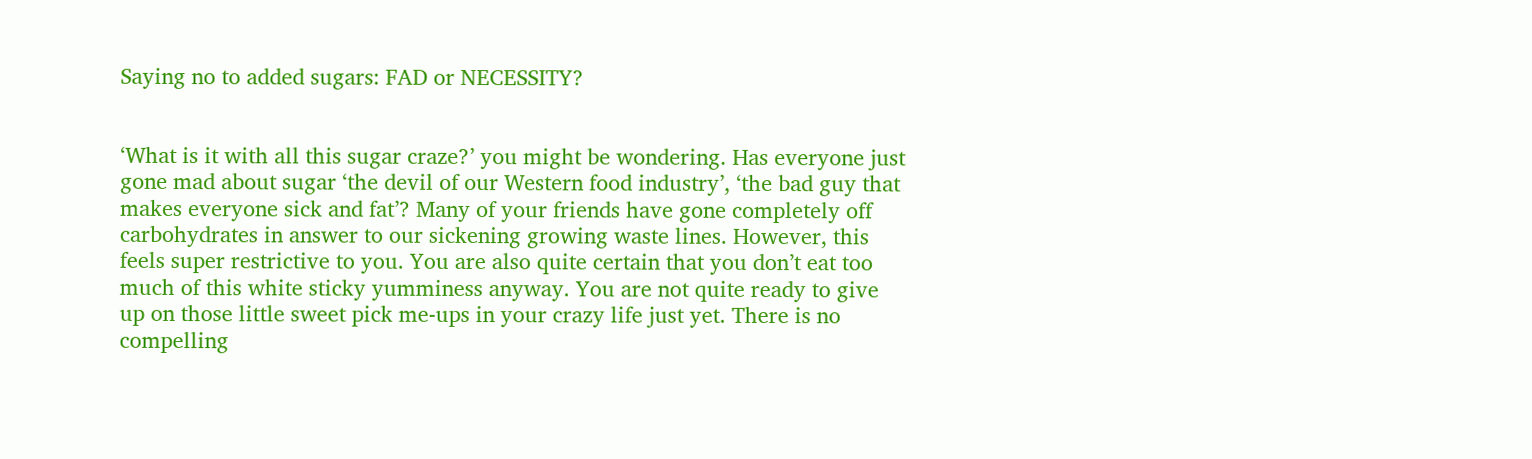Saying no to added sugars: FAD or NECESSITY?


‘What is it with all this sugar craze?’ you might be wondering. Has everyone just gone mad about sugar ‘the devil of our Western food industry’, ‘the bad guy that makes everyone sick and fat’? Many of your friends have gone completely off carbohydrates in answer to our sickening growing waste lines. However, this feels super restrictive to you. You are also quite certain that you don’t eat too much of this white sticky yumminess anyway. You are not quite ready to give up on those little sweet pick me-ups in your crazy life just yet. There is no compelling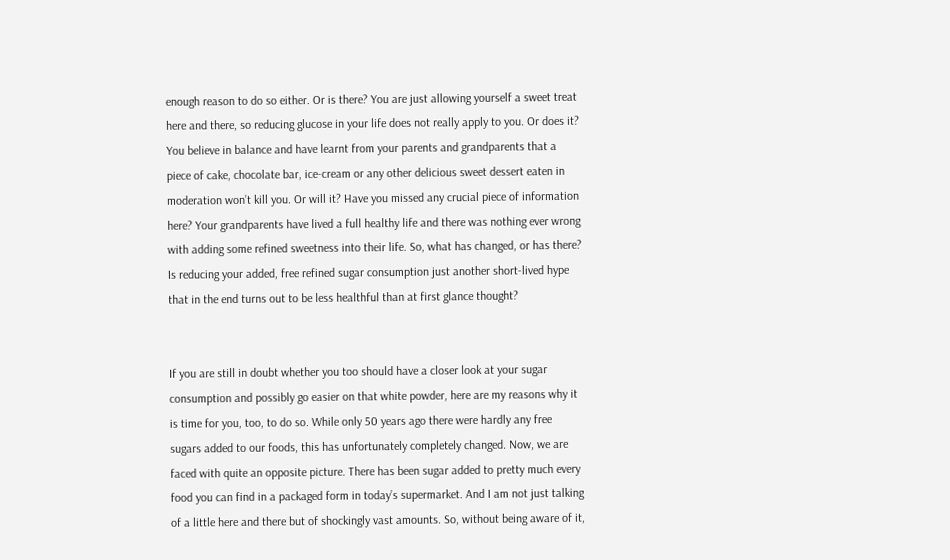enough reason to do so either. Or is there? You are just allowing yourself a sweet treat here and there, so reducing glucose in your life does not really apply to you. Or does it? You believe in balance and have learnt from your parents and grandparents that a piece of cake, chocolate bar, ice-cream or any other delicious sweet dessert eaten in moderation won’t kill you. Or will it? Have you missed any crucial piece of information here? Your grandparents have lived a full healthy life and there was nothing ever wrong with adding some refined sweetness into their life. So, what has changed, or has there? Is reducing your added, free refined sugar consumption just another short-lived hype that in the end turns out to be less healthful than at first glance thought?


If you are still in doubt whether you too should have a closer look at your sugar consumption and possibly go easier on that white powder, here are my reasons why it is time for you, too, to do so. While only 50 years ago there were hardly any free sugars added to our foods, this has unfortunately completely changed. Now, we are faced with quite an opposite picture. There has been sugar added to pretty much every food you can find in a packaged form in today’s supermarket. And I am not just talking of a little here and there but of shockingly vast amounts. So, without being aware of it,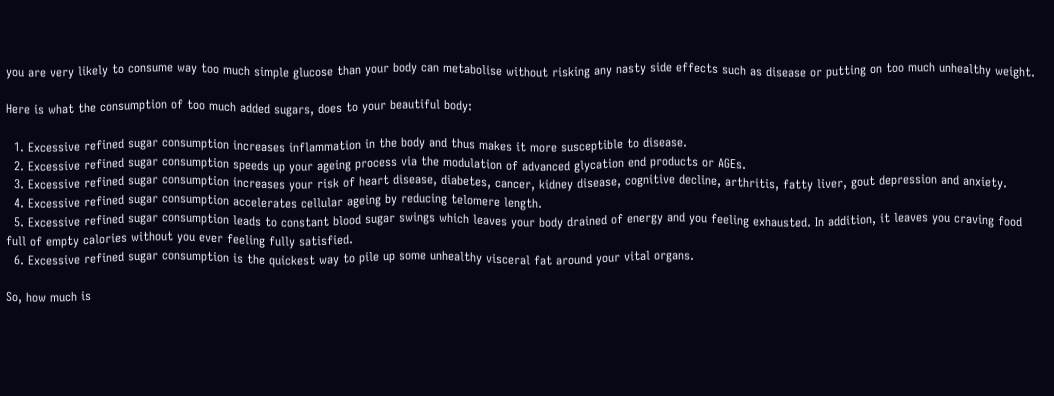you are very likely to consume way too much simple glucose than your body can metabolise without risking any nasty side effects such as disease or putting on too much unhealthy weight.

Here is what the consumption of too much added sugars, does to your beautiful body:

  1. Excessive refined sugar consumption increases inflammation in the body and thus makes it more susceptible to disease.
  2. Excessive refined sugar consumption speeds up your ageing process via the modulation of advanced glycation end products or AGEs.
  3. Excessive refined sugar consumption increases your risk of heart disease, diabetes, cancer, kidney disease, cognitive decline, arthritis, fatty liver, gout depression and anxiety.
  4. Excessive refined sugar consumption accelerates cellular ageing by reducing telomere length.
  5. Excessive refined sugar consumption leads to constant blood sugar swings which leaves your body drained of energy and you feeling exhausted. In addition, it leaves you craving food full of empty calories without you ever feeling fully satisfied.
  6. Excessive refined sugar consumption is the quickest way to pile up some unhealthy visceral fat around your vital organs.

So, how much is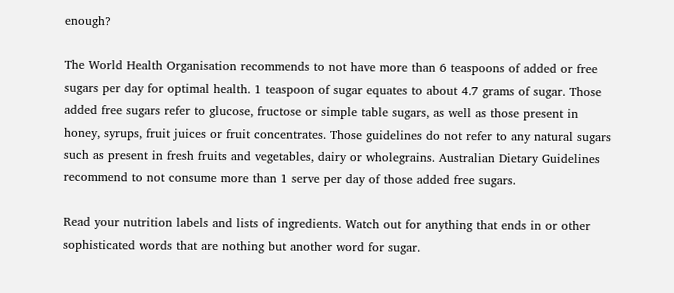enough?

The World Health Organisation recommends to not have more than 6 teaspoons of added or free sugars per day for optimal health. 1 teaspoon of sugar equates to about 4.7 grams of sugar. Those added free sugars refer to glucose, fructose or simple table sugars, as well as those present in honey, syrups, fruit juices or fruit concentrates. Those guidelines do not refer to any natural sugars such as present in fresh fruits and vegetables, dairy or wholegrains. Australian Dietary Guidelines recommend to not consume more than 1 serve per day of those added free sugars.

Read your nutrition labels and lists of ingredients. Watch out for anything that ends in or other sophisticated words that are nothing but another word for sugar.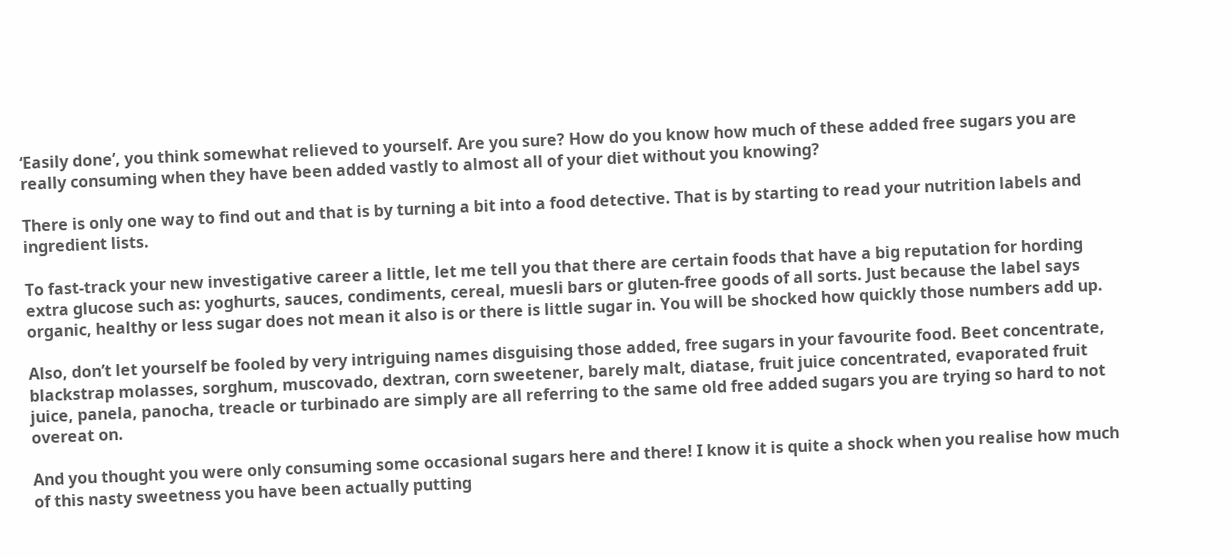‘Easily done’, you think somewhat relieved to yourself. Are you sure? How do you know how much of these added free sugars you are really consuming when they have been added vastly to almost all of your diet without you knowing?

There is only one way to find out and that is by turning a bit into a food detective. That is by starting to read your nutrition labels and ingredient lists.

To fast-track your new investigative career a little, let me tell you that there are certain foods that have a big reputation for hording extra glucose such as: yoghurts, sauces, condiments, cereal, muesli bars or gluten-free goods of all sorts. Just because the label says organic, healthy or less sugar does not mean it also is or there is little sugar in. You will be shocked how quickly those numbers add up.

Also, don’t let yourself be fooled by very intriguing names disguising those added, free sugars in your favourite food. Beet concentrate, blackstrap molasses, sorghum, muscovado, dextran, corn sweetener, barely malt, diatase, fruit juice concentrated, evaporated fruit juice, panela, panocha, treacle or turbinado are simply are all referring to the same old free added sugars you are trying so hard to not overeat on.

And you thought you were only consuming some occasional sugars here and there! I know it is quite a shock when you realise how much of this nasty sweetness you have been actually putting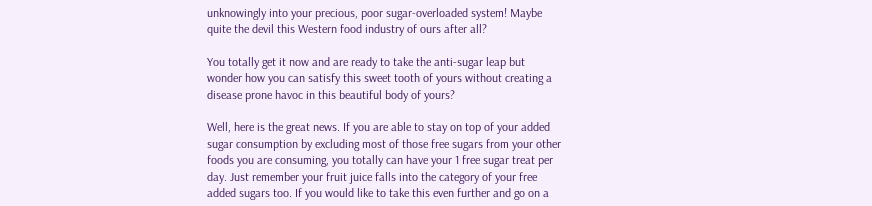unknowingly into your precious, poor sugar-overloaded system! Maybe quite the devil this Western food industry of ours after all?

You totally get it now and are ready to take the anti-sugar leap but wonder how you can satisfy this sweet tooth of yours without creating a disease prone havoc in this beautiful body of yours?

Well, here is the great news. If you are able to stay on top of your added sugar consumption by excluding most of those free sugars from your other foods you are consuming, you totally can have your 1 free sugar treat per day. Just remember your fruit juice falls into the category of your free added sugars too. If you would like to take this even further and go on a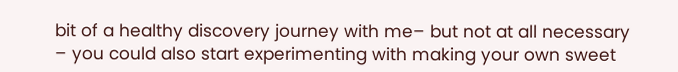bit of a healthy discovery journey with me– but not at all necessary – you could also start experimenting with making your own sweet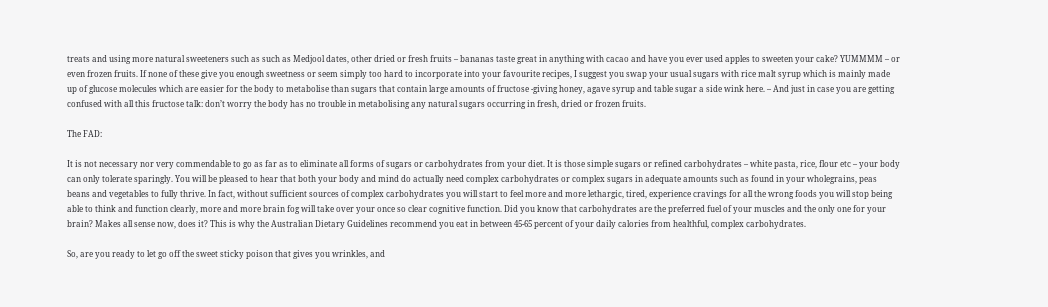treats and using more natural sweeteners such as such as Medjool dates, other dried or fresh fruits – bananas taste great in anything with cacao and have you ever used apples to sweeten your cake? YUMMMM – or even frozen fruits. If none of these give you enough sweetness or seem simply too hard to incorporate into your favourite recipes, I suggest you swap your usual sugars with rice malt syrup which is mainly made up of glucose molecules which are easier for the body to metabolise than sugars that contain large amounts of fructose -giving honey, agave syrup and table sugar a side wink here. – And just in case you are getting confused with all this fructose talk: don’t worry the body has no trouble in metabolising any natural sugars occurring in fresh, dried or frozen fruits.

The FAD:

It is not necessary nor very commendable to go as far as to eliminate all forms of sugars or carbohydrates from your diet. It is those simple sugars or refined carbohydrates – white pasta, rice, flour etc – your body can only tolerate sparingly. You will be pleased to hear that both your body and mind do actually need complex carbohydrates or complex sugars in adequate amounts such as found in your wholegrains, peas beans and vegetables to fully thrive. In fact, without sufficient sources of complex carbohydrates you will start to feel more and more lethargic, tired, experience cravings for all the wrong foods you will stop being able to think and function clearly, more and more brain fog will take over your once so clear cognitive function. Did you know that carbohydrates are the preferred fuel of your muscles and the only one for your brain? Makes all sense now, does it? This is why the Australian Dietary Guidelines recommend you eat in between 45-65 percent of your daily calories from healthful, complex carbohydrates.

So, are you ready to let go off the sweet sticky poison that gives you wrinkles, and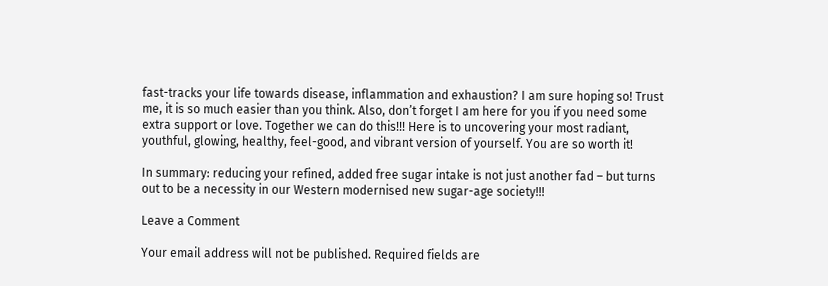fast-tracks your life towards disease, inflammation and exhaustion? I am sure hoping so! Trust me, it is so much easier than you think. Also, don’t forget I am here for you if you need some extra support or love. Together we can do this!!! Here is to uncovering your most radiant, youthful, glowing, healthy, feel-good, and vibrant version of yourself. You are so worth it!

In summary: reducing your refined, added free sugar intake is not just another fad – but turns out to be a necessity in our Western modernised new sugar-age society!!!

Leave a Comment

Your email address will not be published. Required fields are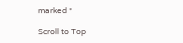marked *

Scroll to Top